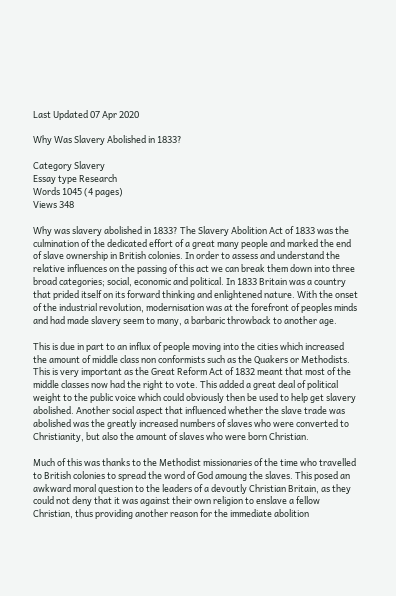Last Updated 07 Apr 2020

Why Was Slavery Abolished in 1833?

Category Slavery
Essay type Research
Words 1045 (4 pages)
Views 348

Why was slavery abolished in 1833? The Slavery Abolition Act of 1833 was the culmination of the dedicated effort of a great many people and marked the end of slave ownership in British colonies. In order to assess and understand the relative influences on the passing of this act we can break them down into three broad categories; social, economic and political. In 1833 Britain was a country that prided itself on its forward thinking and enlightened nature. With the onset of the industrial revolution, modernisation was at the forefront of peoples minds and had made slavery seem to many, a barbaric throwback to another age.

This is due in part to an influx of people moving into the cities which increased the amount of middle class non conformists such as the Quakers or Methodists. This is very important as the Great Reform Act of 1832 meant that most of the middle classes now had the right to vote. This added a great deal of political weight to the public voice which could obviously then be used to help get slavery abolished. Another social aspect that influenced whether the slave trade was abolished was the greatly increased numbers of slaves who were converted to Christianity, but also the amount of slaves who were born Christian.

Much of this was thanks to the Methodist missionaries of the time who travelled to British colonies to spread the word of God amoung the slaves. This posed an awkward moral question to the leaders of a devoutly Christian Britain, as they could not deny that it was against their own religion to enslave a fellow Christian, thus providing another reason for the immediate abolition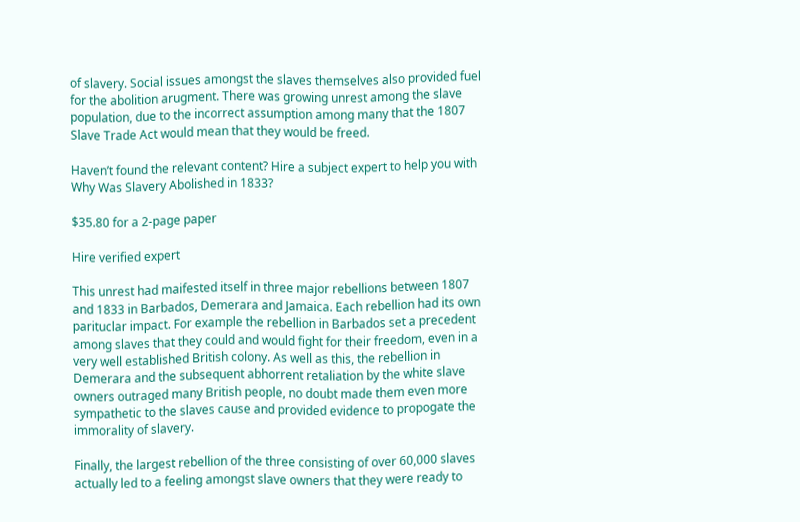of slavery. Social issues amongst the slaves themselves also provided fuel for the abolition arugment. There was growing unrest among the slave population, due to the incorrect assumption among many that the 1807 Slave Trade Act would mean that they would be freed.

Haven’t found the relevant content? Hire a subject expert to help you with Why Was Slavery Abolished in 1833?

$35.80 for a 2-page paper

Hire verified expert

This unrest had maifested itself in three major rebellions between 1807 and 1833 in Barbados, Demerara and Jamaica. Each rebellion had its own parituclar impact. For example the rebellion in Barbados set a precedent among slaves that they could and would fight for their freedom, even in a very well established British colony. As well as this, the rebellion in Demerara and the subsequent abhorrent retaliation by the white slave owners outraged many British people, no doubt made them even more sympathetic to the slaves cause and provided evidence to propogate the immorality of slavery.

Finally, the largest rebellion of the three consisting of over 60,000 slaves actually led to a feeling amongst slave owners that they were ready to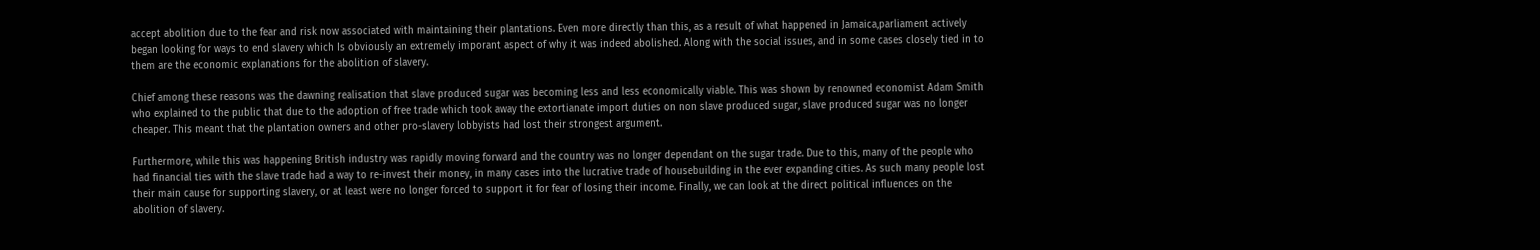accept abolition due to the fear and risk now associated with maintaining their plantations. Even more directly than this, as a result of what happened in Jamaica,parliament actively began looking for ways to end slavery which Is obviously an extremely imporant aspect of why it was indeed abolished. Along with the social issues, and in some cases closely tied in to them are the economic explanations for the abolition of slavery.

Chief among these reasons was the dawning realisation that slave produced sugar was becoming less and less economically viable. This was shown by renowned economist Adam Smith who explained to the public that due to the adoption of free trade which took away the extortianate import duties on non slave produced sugar, slave produced sugar was no longer cheaper. This meant that the plantation owners and other pro-slavery lobbyists had lost their strongest argument.

Furthermore, while this was happening British industry was rapidly moving forward and the country was no longer dependant on the sugar trade. Due to this, many of the people who had financial ties with the slave trade had a way to re-invest their money, in many cases into the lucrative trade of housebuilding in the ever expanding cities. As such many people lost their main cause for supporting slavery, or at least were no longer forced to support it for fear of losing their income. Finally, we can look at the direct political influences on the abolition of slavery.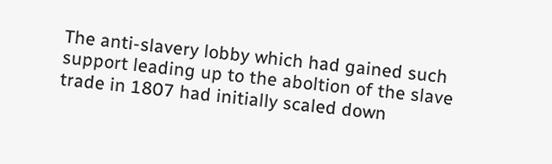The anti-slavery lobby which had gained such support leading up to the aboltion of the slave trade in 1807 had initially scaled down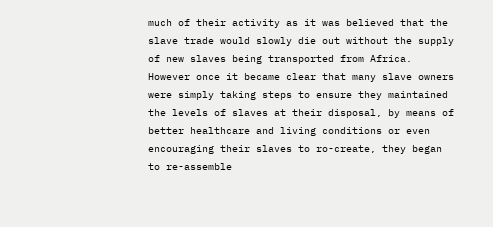much of their activity as it was believed that the slave trade would slowly die out without the supply of new slaves being transported from Africa. However once it became clear that many slave owners were simply taking steps to ensure they maintained the levels of slaves at their disposal, by means of better healthcare and living conditions or even encouraging their slaves to ro-create, they began to re-assemble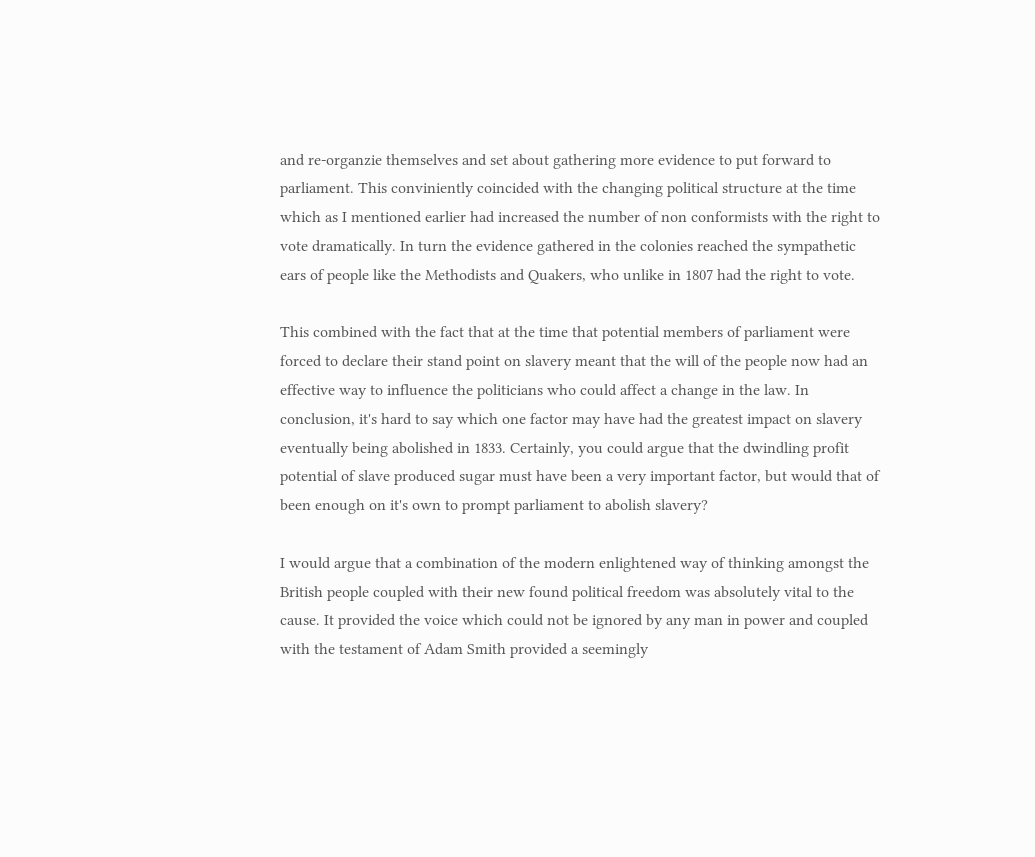and re-organzie themselves and set about gathering more evidence to put forward to parliament. This conviniently coincided with the changing political structure at the time which as I mentioned earlier had increased the number of non conformists with the right to vote dramatically. In turn the evidence gathered in the colonies reached the sympathetic ears of people like the Methodists and Quakers, who unlike in 1807 had the right to vote.

This combined with the fact that at the time that potential members of parliament were forced to declare their stand point on slavery meant that the will of the people now had an effective way to influence the politicians who could affect a change in the law. In conclusion, it's hard to say which one factor may have had the greatest impact on slavery eventually being abolished in 1833. Certainly, you could argue that the dwindling profit potential of slave produced sugar must have been a very important factor, but would that of been enough on it's own to prompt parliament to abolish slavery?

I would argue that a combination of the modern enlightened way of thinking amongst the British people coupled with their new found political freedom was absolutely vital to the cause. It provided the voice which could not be ignored by any man in power and coupled with the testament of Adam Smith provided a seemingly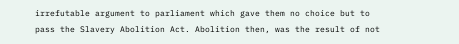irrefutable argument to parliament which gave them no choice but to pass the Slavery Abolition Act. Abolition then, was the result of not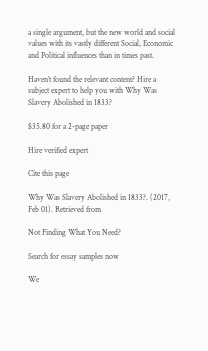a single argument, but the new world and social values with its vastly different Social, Economic and Political influences than in times past.

Haven’t found the relevant content? Hire a subject expert to help you with Why Was Slavery Abolished in 1833?

$35.80 for a 2-page paper

Hire verified expert

Cite this page

Why Was Slavery Abolished in 1833?. (2017, Feb 01). Retrieved from

Not Finding What You Need?

Search for essay samples now

We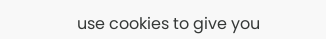use cookies to give you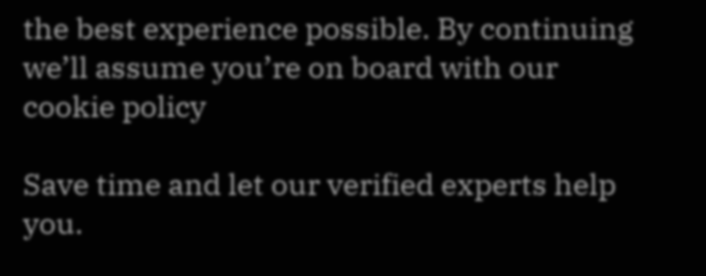the best experience possible. By continuing we’ll assume you’re on board with our cookie policy

Save time and let our verified experts help you.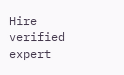Hire verified expert